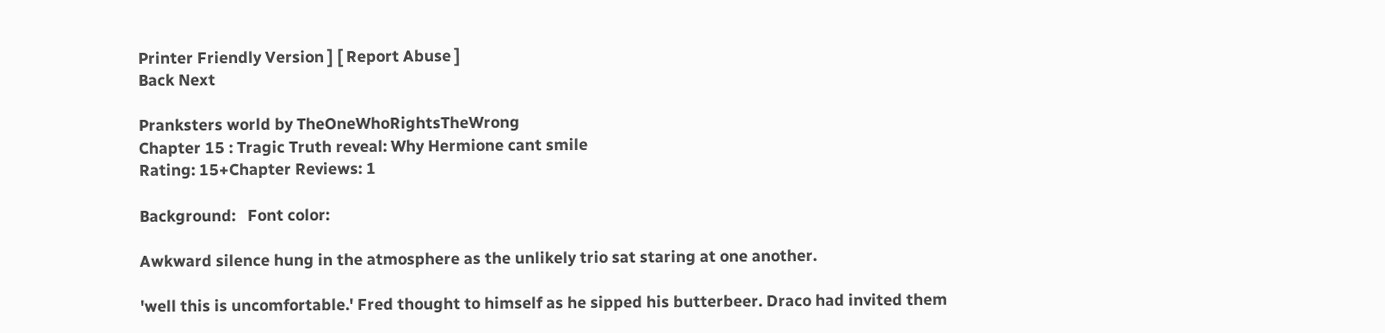Printer Friendly Version ] [ Report Abuse ]
Back Next

Pranksters world by TheOneWhoRightsTheWrong
Chapter 15 : Tragic Truth reveal: Why Hermione cant smile
Rating: 15+Chapter Reviews: 1

Background:   Font color:

Awkward silence hung in the atmosphere as the unlikely trio sat staring at one another.

'well this is uncomfortable.' Fred thought to himself as he sipped his butterbeer. Draco had invited them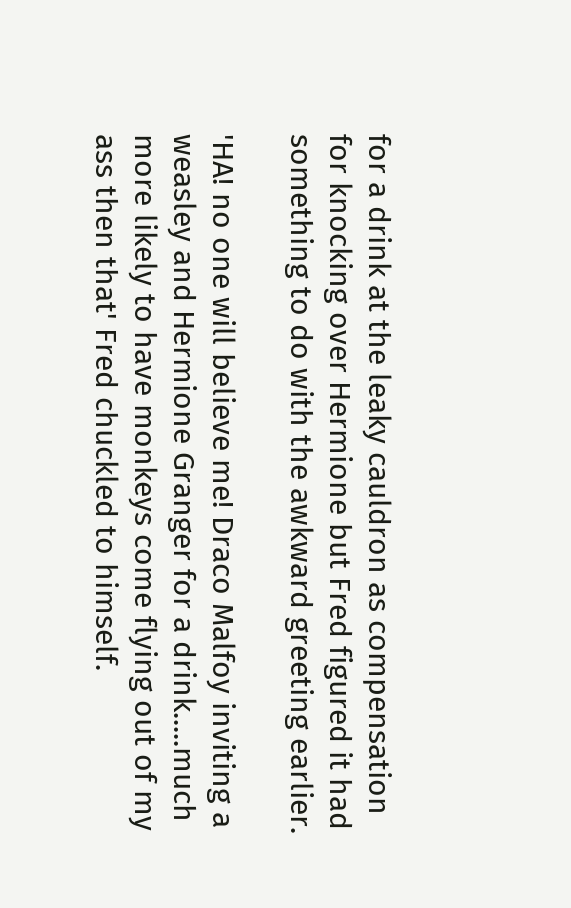for a drink at the leaky cauldron as compensation for knocking over Hermione but Fred figured it had something to do with the awkward greeting earlier.

'HA! no one will believe me! Draco Malfoy inviting a weasley and Hermione Granger for a drink.....much more likely to have monkeys come flying out of my ass then that' Fred chuckled to himself.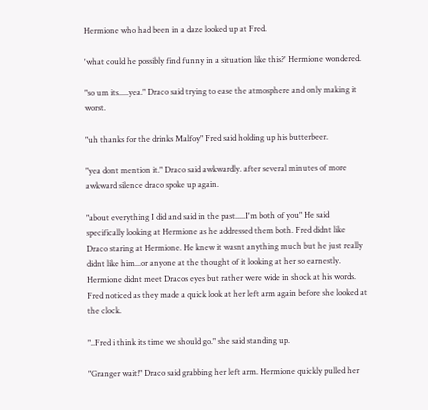Hermione who had been in a daze looked up at Fred.

'what could he possibly find funny in a situation like this?' Hermione wondered.

"so um its.....yea." Draco said trying to ease the atmosphere and only making it worst.

"uh thanks for the drinks Malfoy" Fred said holding up his butterbeer.

"yea dont mention it." Draco said awkwardly. after several minutes of more awkward silence draco spoke up again.

"about everything I did and said in the past.....I'm both of you" He said specifically looking at Hermione as he addressed them both. Fred didnt like Draco staring at Hermione. He knew it wasnt anything much but he just really didnt like him...or anyone at the thought of it looking at her so earnestly. Hermione didnt meet Dracos eyes but rather were wide in shock at his words. Fred noticed as they made a quick look at her left arm again before she looked at the clock.

"..Fred i think its time we should go." she said standing up.

"Granger wait!" Draco said grabbing her left arm. Hermione quickly pulled her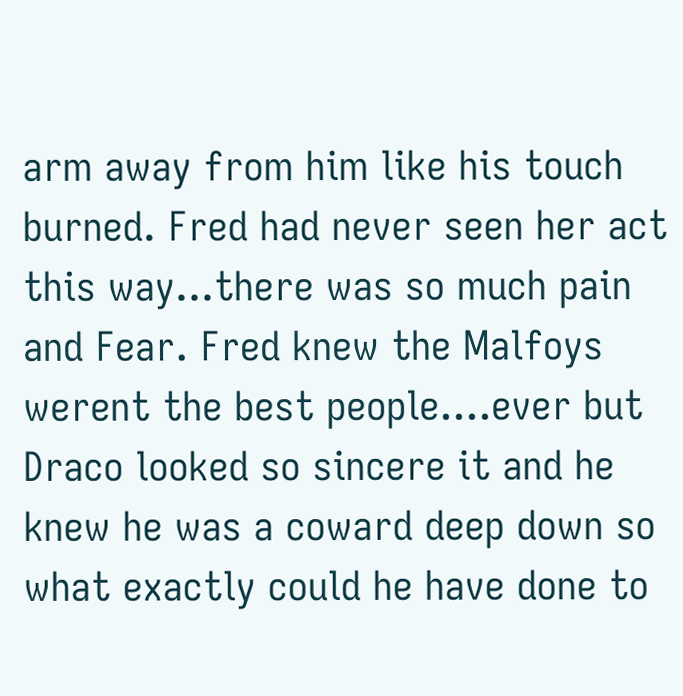arm away from him like his touch burned. Fred had never seen her act this way...there was so much pain and Fear. Fred knew the Malfoys werent the best people....ever but Draco looked so sincere it and he knew he was a coward deep down so what exactly could he have done to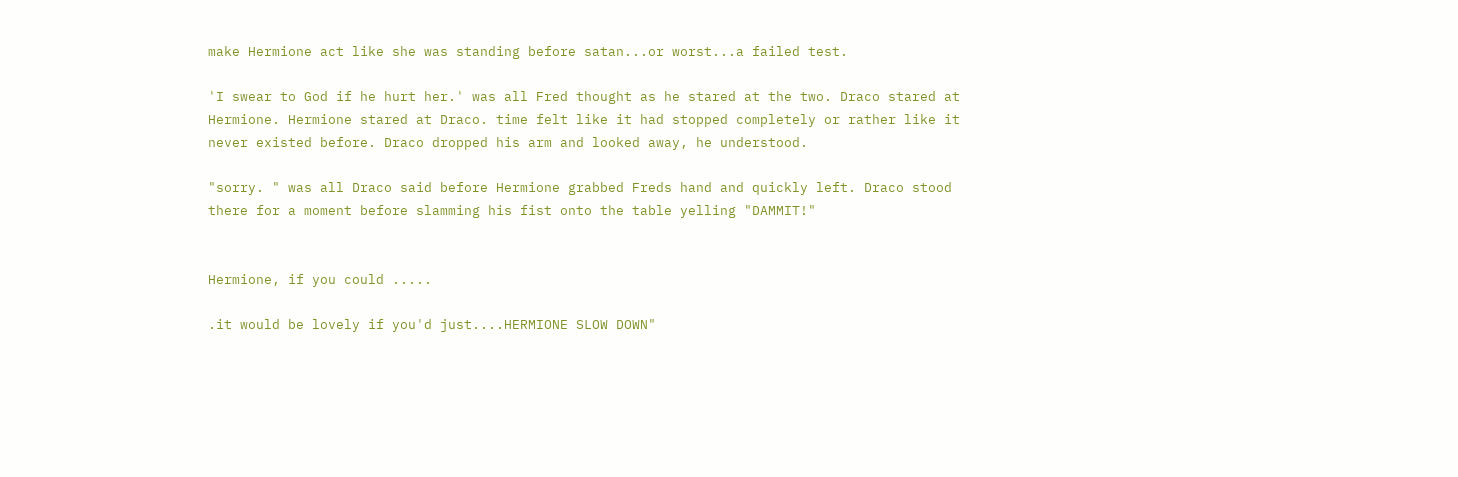make Hermione act like she was standing before satan...or worst...a failed test.

'I swear to God if he hurt her.' was all Fred thought as he stared at the two. Draco stared at Hermione. Hermione stared at Draco. time felt like it had stopped completely or rather like it never existed before. Draco dropped his arm and looked away, he understood.

"sorry. " was all Draco said before Hermione grabbed Freds hand and quickly left. Draco stood there for a moment before slamming his fist onto the table yelling "DAMMIT!"


Hermione, if you could .....

.it would be lovely if you'd just....HERMIONE SLOW DOWN"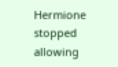Hermione stopped allowing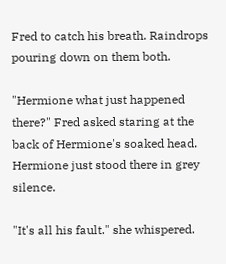Fred to catch his breath. Raindrops pouring down on them both.

"Hermione what just happened there?" Fred asked staring at the back of Hermione's soaked head. Hermione just stood there in grey silence.

"It's all his fault." she whispered.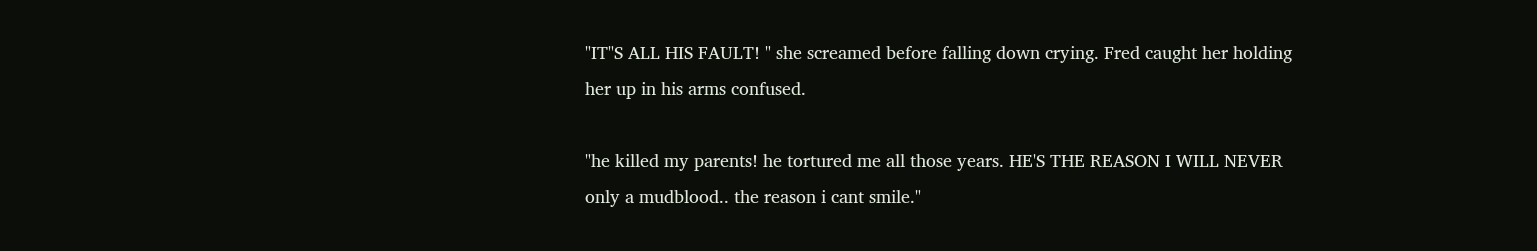"IT"S ALL HIS FAULT! " she screamed before falling down crying. Fred caught her holding her up in his arms confused.

"he killed my parents! he tortured me all those years. HE'S THE REASON I WILL NEVER only a mudblood.. the reason i cant smile."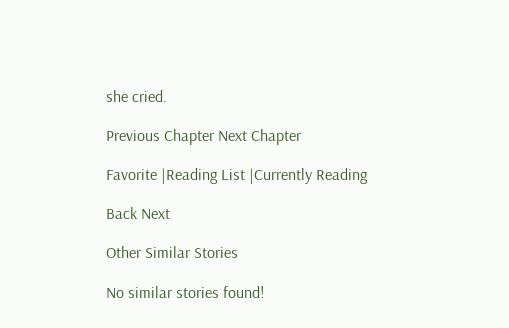she cried.

Previous Chapter Next Chapter

Favorite |Reading List |Currently Reading

Back Next

Other Similar Stories

No similar stories found!